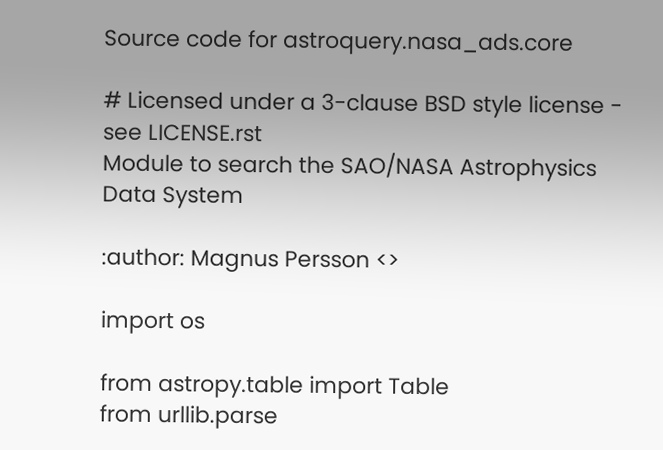Source code for astroquery.nasa_ads.core

# Licensed under a 3-clause BSD style license - see LICENSE.rst
Module to search the SAO/NASA Astrophysics Data System

:author: Magnus Persson <>

import os

from astropy.table import Table
from urllib.parse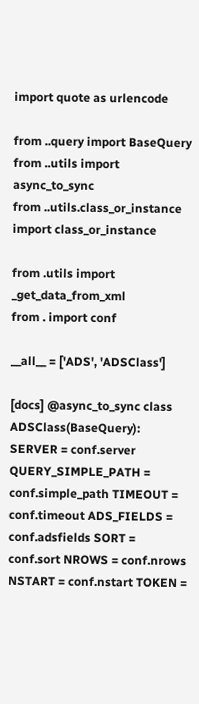import quote as urlencode

from ..query import BaseQuery
from ..utils import async_to_sync
from ..utils.class_or_instance import class_or_instance

from .utils import _get_data_from_xml
from . import conf

__all__ = ['ADS', 'ADSClass']

[docs] @async_to_sync class ADSClass(BaseQuery): SERVER = conf.server QUERY_SIMPLE_PATH = conf.simple_path TIMEOUT = conf.timeout ADS_FIELDS = conf.adsfields SORT = conf.sort NROWS = conf.nrows NSTART = conf.nstart TOKEN =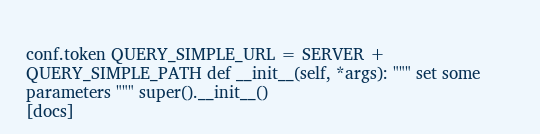conf.token QUERY_SIMPLE_URL = SERVER + QUERY_SIMPLE_PATH def __init__(self, *args): """ set some parameters """ super().__init__()
[docs]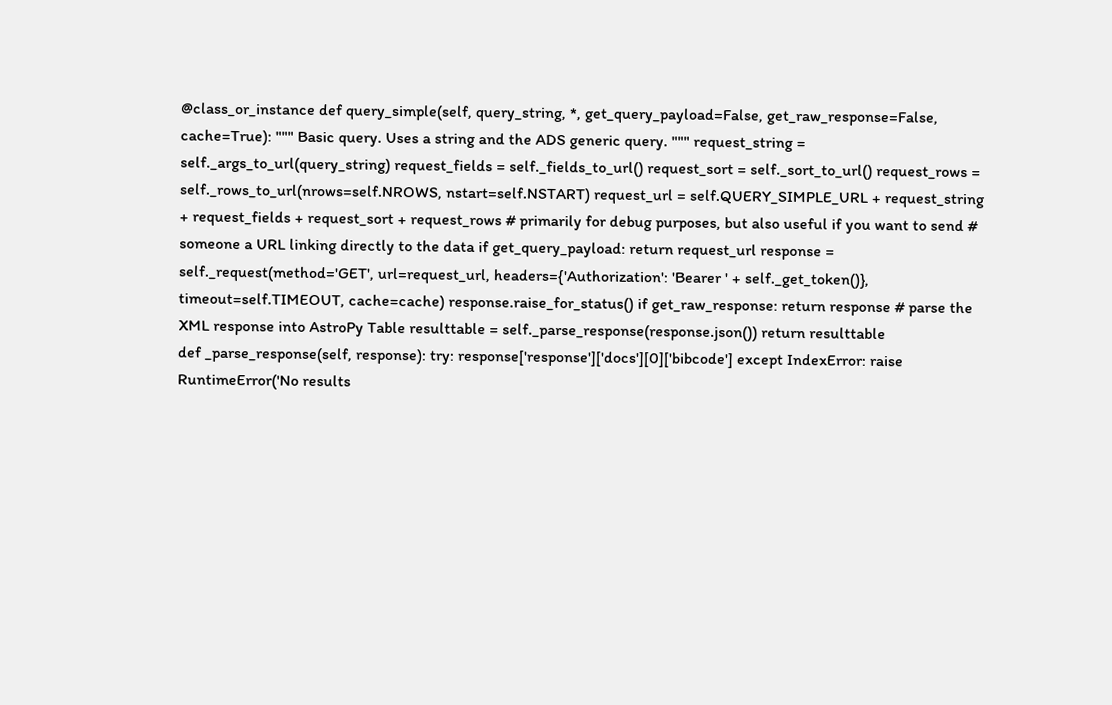@class_or_instance def query_simple(self, query_string, *, get_query_payload=False, get_raw_response=False, cache=True): """ Basic query. Uses a string and the ADS generic query. """ request_string = self._args_to_url(query_string) request_fields = self._fields_to_url() request_sort = self._sort_to_url() request_rows = self._rows_to_url(nrows=self.NROWS, nstart=self.NSTART) request_url = self.QUERY_SIMPLE_URL + request_string + request_fields + request_sort + request_rows # primarily for debug purposes, but also useful if you want to send # someone a URL linking directly to the data if get_query_payload: return request_url response = self._request(method='GET', url=request_url, headers={'Authorization': 'Bearer ' + self._get_token()}, timeout=self.TIMEOUT, cache=cache) response.raise_for_status() if get_raw_response: return response # parse the XML response into AstroPy Table resulttable = self._parse_response(response.json()) return resulttable
def _parse_response(self, response): try: response['response']['docs'][0]['bibcode'] except IndexError: raise RuntimeError('No results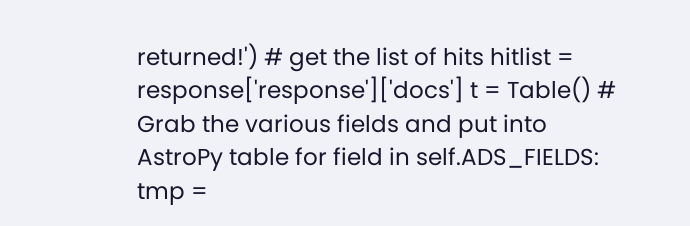returned!') # get the list of hits hitlist = response['response']['docs'] t = Table() # Grab the various fields and put into AstroPy table for field in self.ADS_FIELDS: tmp =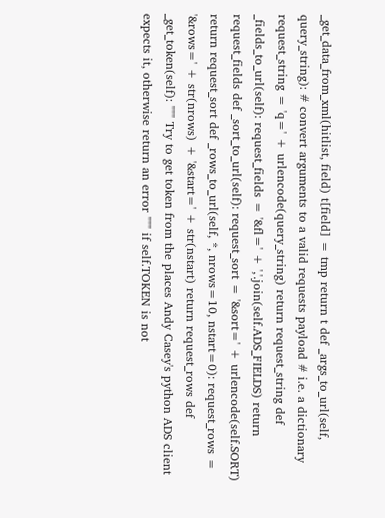_get_data_from_xml(hitlist, field) t[field] = tmp return t def _args_to_url(self, query_string): # convert arguments to a valid requests payload # i.e. a dictionary request_string = 'q=' + urlencode(query_string) return request_string def _fields_to_url(self): request_fields = '&fl=' + ','.join(self.ADS_FIELDS) return request_fields def _sort_to_url(self): request_sort = '&sort=' + urlencode(self.SORT) return request_sort def _rows_to_url(self, *, nrows=10, nstart=0): request_rows = '&rows=' + str(nrows) + '&start=' + str(nstart) return request_rows def _get_token(self): """ Try to get token from the places Andy Casey's python ADS client expects it, otherwise return an error """ if self.TOKEN is not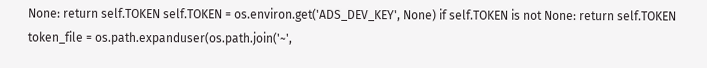None: return self.TOKEN self.TOKEN = os.environ.get('ADS_DEV_KEY', None) if self.TOKEN is not None: return self.TOKEN token_file = os.path.expanduser(os.path.join('~',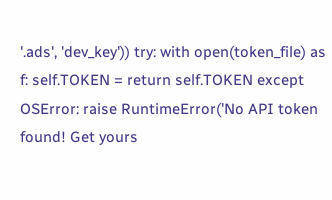'.ads', 'dev_key')) try: with open(token_file) as f: self.TOKEN = return self.TOKEN except OSError: raise RuntimeError('No API token found! Get yours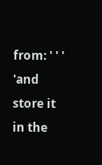from: ' ' ' 'and store it in the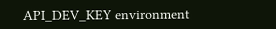API_DEV_KEY environment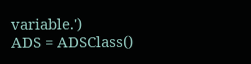variable.')
ADS = ADSClass()